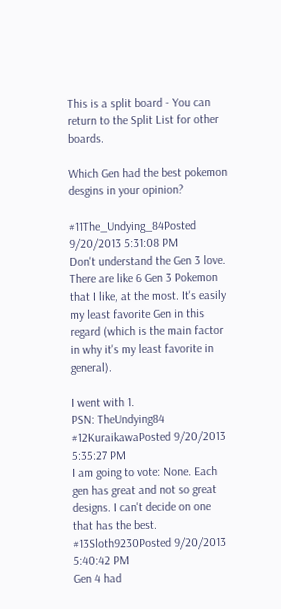This is a split board - You can return to the Split List for other boards.

Which Gen had the best pokemon desgins in your opinion?

#11The_Undying_84Posted 9/20/2013 5:31:08 PM
Don't understand the Gen 3 love. There are like 6 Gen 3 Pokemon that I like, at the most. It's easily my least favorite Gen in this regard (which is the main factor in why it's my least favorite in general).

I went with 1.
PSN: TheUndying84
#12KuraikawaPosted 9/20/2013 5:35:27 PM
I am going to vote: None. Each gen has great and not so great designs. I can't decide on one that has the best.
#13Sloth9230Posted 9/20/2013 5:40:42 PM
Gen 4 had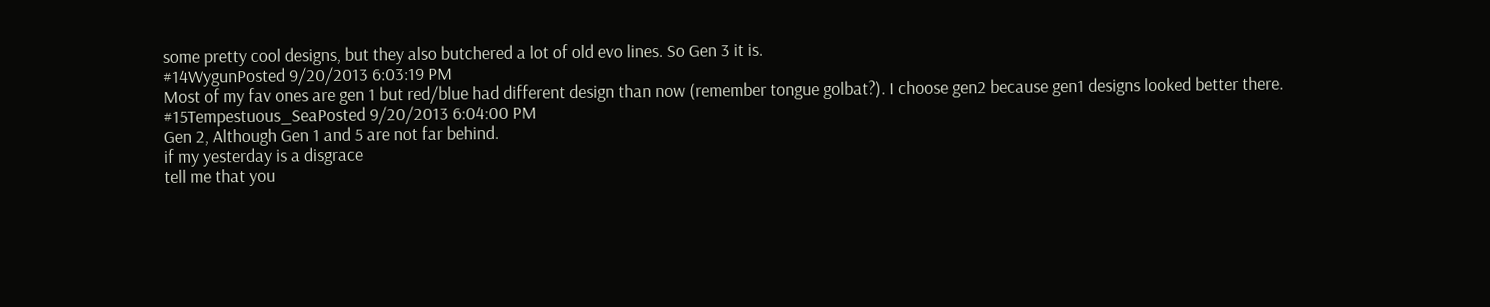some pretty cool designs, but they also butchered a lot of old evo lines. So Gen 3 it is.
#14WygunPosted 9/20/2013 6:03:19 PM
Most of my fav ones are gen 1 but red/blue had different design than now (remember tongue golbat?). I choose gen2 because gen1 designs looked better there.
#15Tempestuous_SeaPosted 9/20/2013 6:04:00 PM
Gen 2, Although Gen 1 and 5 are not far behind.
if my yesterday is a disgrace
tell me that you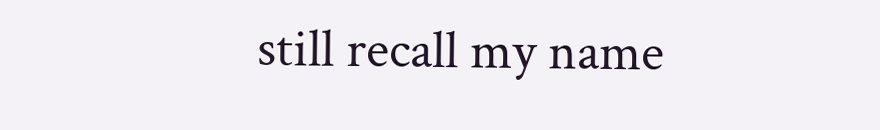still recall my name